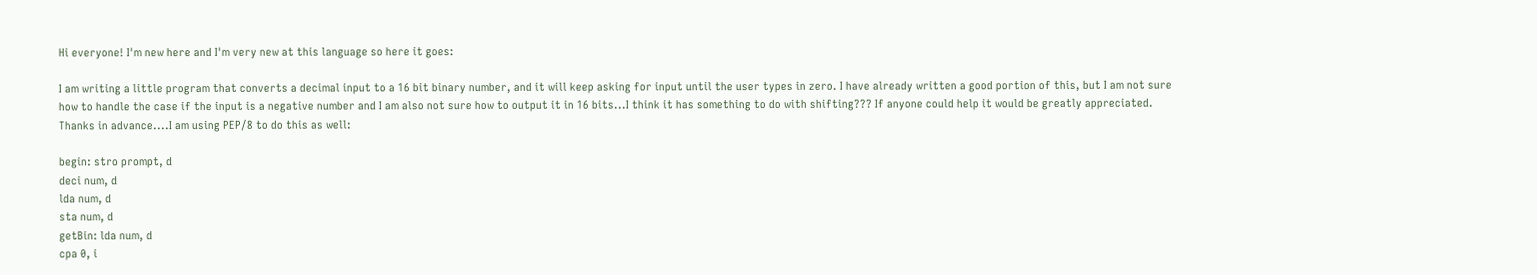Hi everyone! I'm new here and I'm very new at this language so here it goes:

I am writing a little program that converts a decimal input to a 16 bit binary number, and it will keep asking for input until the user types in zero. I have already written a good portion of this, but I am not sure how to handle the case if the input is a negative number and I am also not sure how to output it in 16 bits...I think it has something to do with shifting??? If anyone could help it would be greatly appreciated. Thanks in advance....I am using PEP/8 to do this as well:

begin: stro prompt, d
deci num, d
lda num, d
sta num, d
getBin: lda num, d
cpa 0, i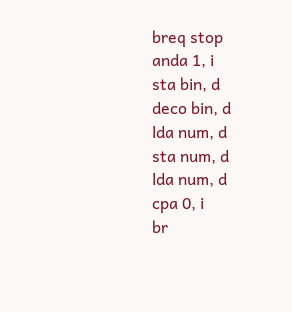breq stop
anda 1, i
sta bin, d
deco bin, d
lda num, d
sta num, d
lda num, d
cpa 0, i
br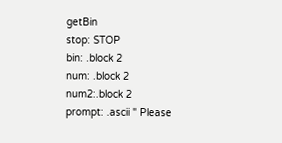getBin
stop: STOP
bin: .block 2
num: .block 2
num2:.block 2
prompt: .ascii " Please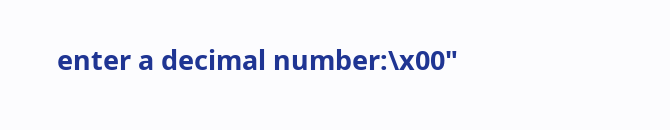enter a decimal number:\x00"